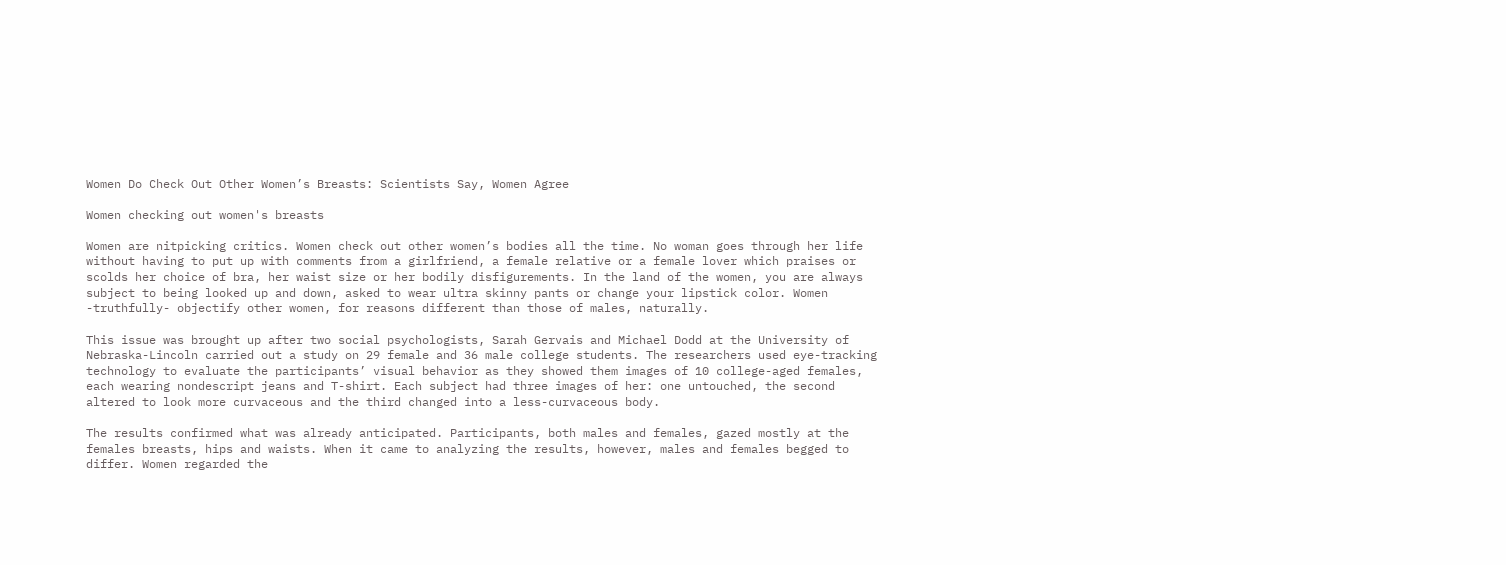Women Do Check Out Other Women’s Breasts: Scientists Say, Women Agree

Women checking out women's breasts

Women are nitpicking critics. Women check out other women’s bodies all the time. No woman goes through her life without having to put up with comments from a girlfriend, a female relative or a female lover which praises or scolds her choice of bra, her waist size or her bodily disfigurements. In the land of the women, you are always subject to being looked up and down, asked to wear ultra skinny pants or change your lipstick color. Women -truthfully- objectify other women, for reasons different than those of males, naturally.

This issue was brought up after two social psychologists, Sarah Gervais and Michael Dodd at the University of Nebraska-Lincoln carried out a study on 29 female and 36 male college students. The researchers used eye-tracking technology to evaluate the participants’ visual behavior as they showed them images of 10 college-aged females, each wearing nondescript jeans and T-shirt. Each subject had three images of her: one untouched, the second altered to look more curvaceous and the third changed into a less-curvaceous body.

The results confirmed what was already anticipated. Participants, both males and females, gazed mostly at the females breasts, hips and waists. When it came to analyzing the results, however, males and females begged to differ. Women regarded the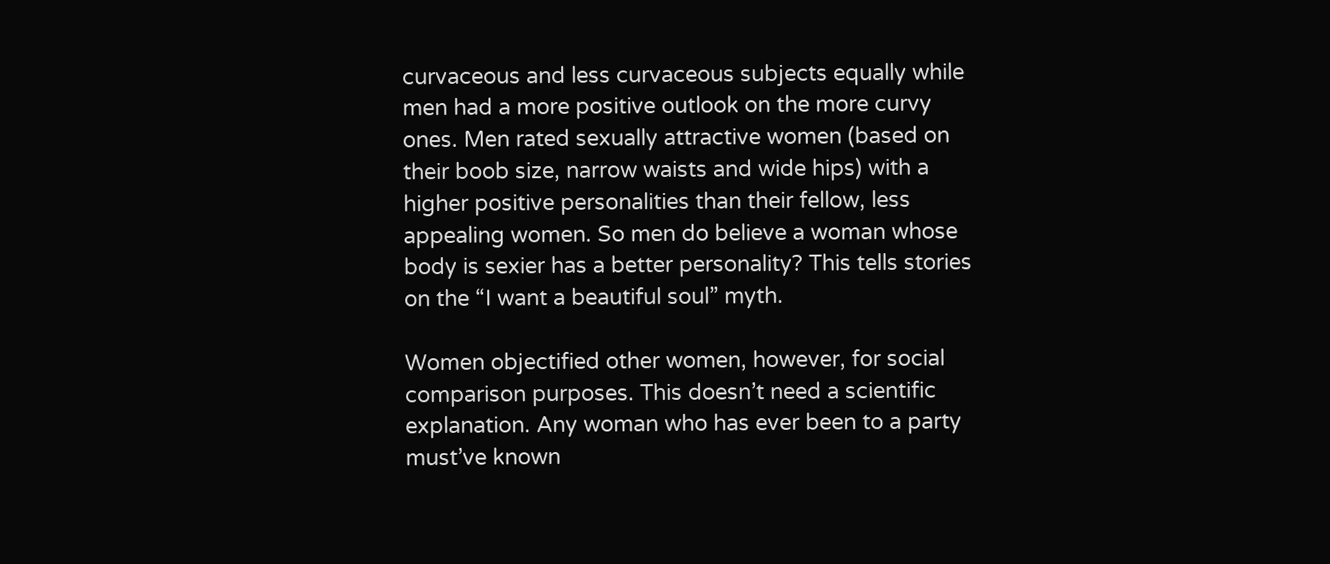curvaceous and less curvaceous subjects equally while men had a more positive outlook on the more curvy ones. Men rated sexually attractive women (based on their boob size, narrow waists and wide hips) with a higher positive personalities than their fellow, less appealing women. So men do believe a woman whose body is sexier has a better personality? This tells stories on the “I want a beautiful soul” myth.

Women objectified other women, however, for social comparison purposes. This doesn’t need a scientific explanation. Any woman who has ever been to a party must’ve known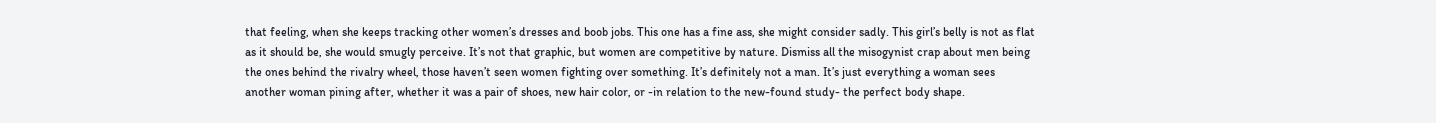that feeling, when she keeps tracking other women’s dresses and boob jobs. This one has a fine ass, she might consider sadly. This girl’s belly is not as flat as it should be, she would smugly perceive. It’s not that graphic, but women are competitive by nature. Dismiss all the misogynist crap about men being the ones behind the rivalry wheel, those haven’t seen women fighting over something. It’s definitely not a man. It’s just everything a woman sees another woman pining after, whether it was a pair of shoes, new hair color, or -in relation to the new-found study- the perfect body shape.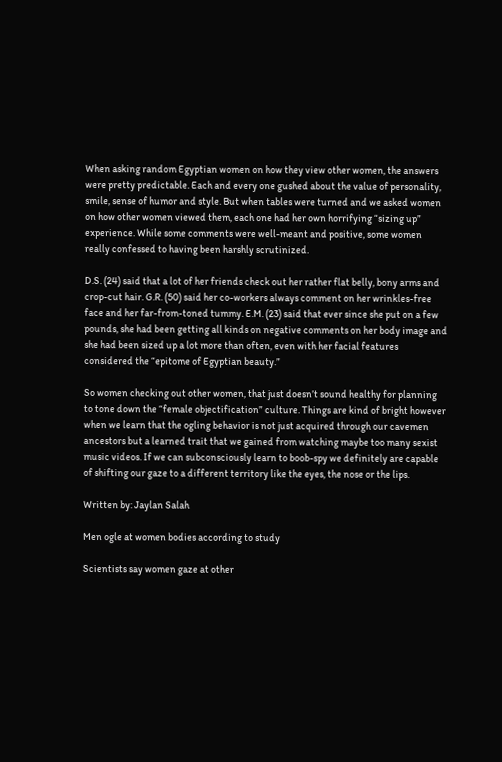When asking random Egyptian women on how they view other women, the answers were pretty predictable. Each and every one gushed about the value of personality, smile, sense of humor and style. But when tables were turned and we asked women on how other women viewed them, each one had her own horrifying “sizing up” experience. While some comments were well-meant and positive, some women really confessed to having been harshly scrutinized.

D.S. (24) said that a lot of her friends check out her rather flat belly, bony arms and crop-cut hair. G.R. (50) said her co-workers always comment on her wrinkles-free face and her far-from-toned tummy. E.M. (23) said that ever since she put on a few pounds, she had been getting all kinds on negative comments on her body image and she had been sized up a lot more than often, even with her facial features considered the “epitome of Egyptian beauty.”

So women checking out other women, that just doesn’t sound healthy for planning to tone down the “female objectification” culture. Things are kind of bright however when we learn that the ogling behavior is not just acquired through our cavemen ancestors but a learned trait that we gained from watching maybe too many sexist music videos. If we can subconsciously learn to boob-spy we definitely are capable of shifting our gaze to a different territory like the eyes, the nose or the lips.

Written by: Jaylan Salah

Men ogle at women bodies according to study

Scientists say women gaze at other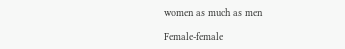women as much as men

Female-female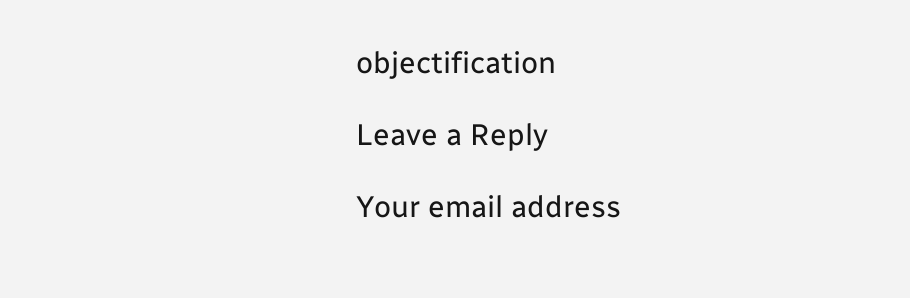objectification

Leave a Reply

Your email address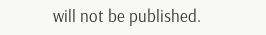will not be published.